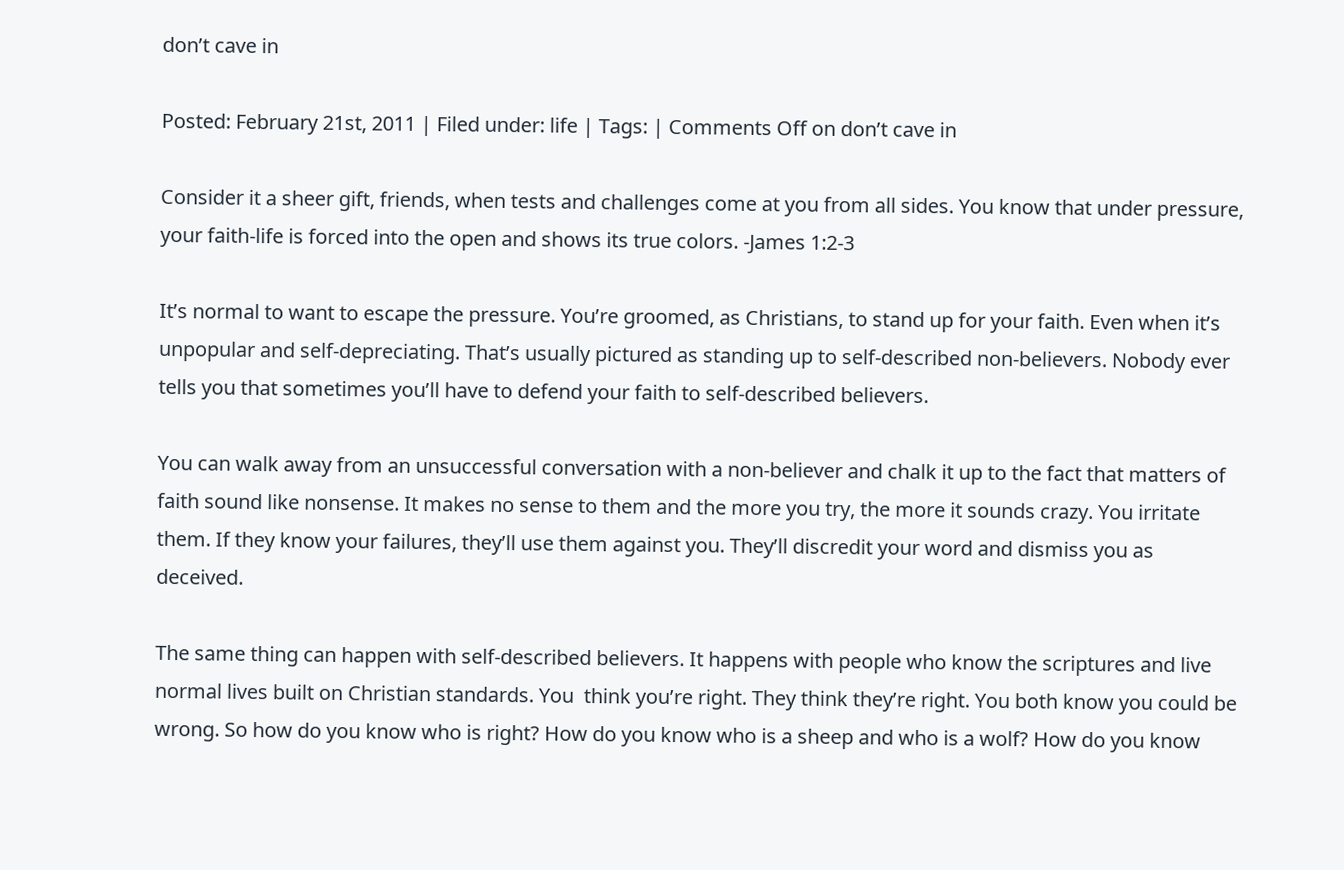don’t cave in

Posted: February 21st, 2011 | Filed under: life | Tags: | Comments Off on don’t cave in

Consider it a sheer gift, friends, when tests and challenges come at you from all sides. You know that under pressure, your faith-life is forced into the open and shows its true colors. -James 1:2-3

It’s normal to want to escape the pressure. You’re groomed, as Christians, to stand up for your faith. Even when it’s unpopular and self-depreciating. That’s usually pictured as standing up to self-described non-believers. Nobody ever tells you that sometimes you’ll have to defend your faith to self-described believers.

You can walk away from an unsuccessful conversation with a non-believer and chalk it up to the fact that matters of faith sound like nonsense. It makes no sense to them and the more you try, the more it sounds crazy. You irritate them. If they know your failures, they’ll use them against you. They’ll discredit your word and dismiss you as deceived.

The same thing can happen with self-described believers. It happens with people who know the scriptures and live normal lives built on Christian standards. You  think you’re right. They think they’re right. You both know you could be wrong. So how do you know who is right? How do you know who is a sheep and who is a wolf? How do you know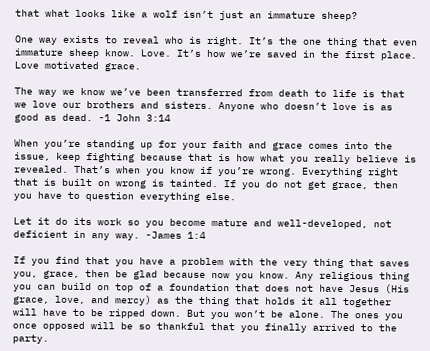that what looks like a wolf isn’t just an immature sheep?

One way exists to reveal who is right. It’s the one thing that even immature sheep know. Love. It’s how we’re saved in the first place. Love motivated grace.

The way we know we’ve been transferred from death to life is that we love our brothers and sisters. Anyone who doesn’t love is as good as dead. -1 John 3:14

When you’re standing up for your faith and grace comes into the issue, keep fighting because that is how what you really believe is revealed. That’s when you know if you’re wrong. Everything right that is built on wrong is tainted. If you do not get grace, then you have to question everything else.

Let it do its work so you become mature and well-developed, not deficient in any way. -James 1:4

If you find that you have a problem with the very thing that saves you, grace, then be glad because now you know. Any religious thing you can build on top of a foundation that does not have Jesus (His grace, love, and mercy) as the thing that holds it all together will have to be ripped down. But you won’t be alone. The ones you once opposed will be so thankful that you finally arrived to the party.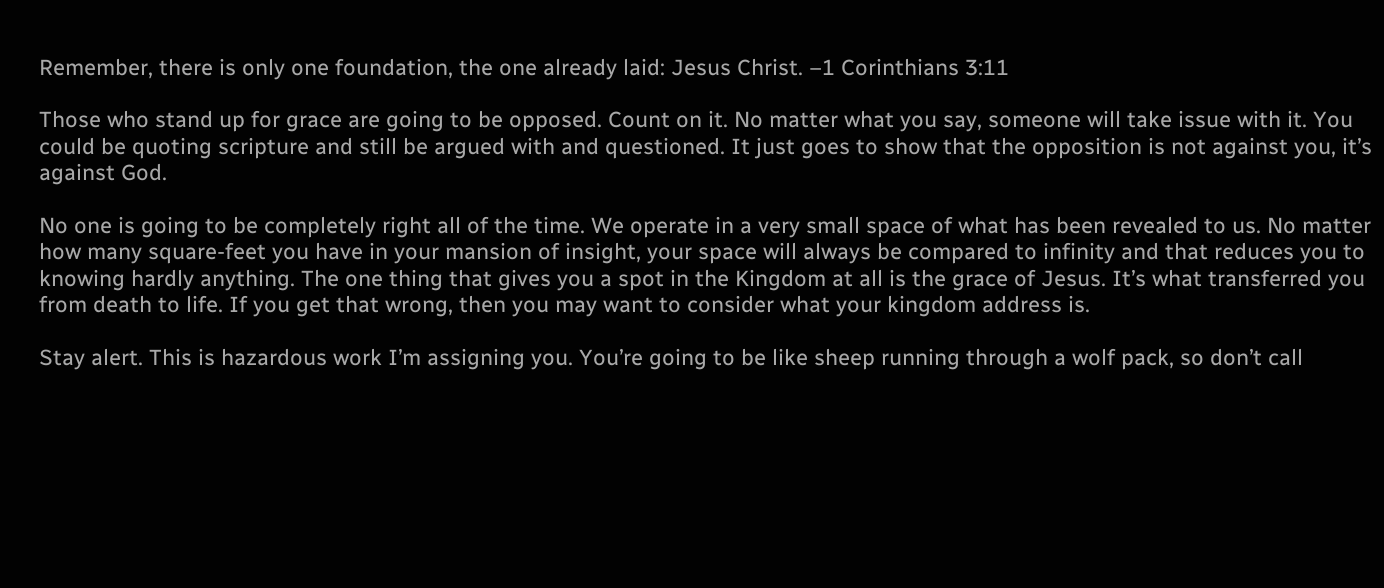Remember, there is only one foundation, the one already laid: Jesus Christ. –1 Corinthians 3:11

Those who stand up for grace are going to be opposed. Count on it. No matter what you say, someone will take issue with it. You could be quoting scripture and still be argued with and questioned. It just goes to show that the opposition is not against you, it’s against God.

No one is going to be completely right all of the time. We operate in a very small space of what has been revealed to us. No matter how many square-feet you have in your mansion of insight, your space will always be compared to infinity and that reduces you to knowing hardly anything. The one thing that gives you a spot in the Kingdom at all is the grace of Jesus. It’s what transferred you from death to life. If you get that wrong, then you may want to consider what your kingdom address is.

Stay alert. This is hazardous work I’m assigning you. You’re going to be like sheep running through a wolf pack, so don’t call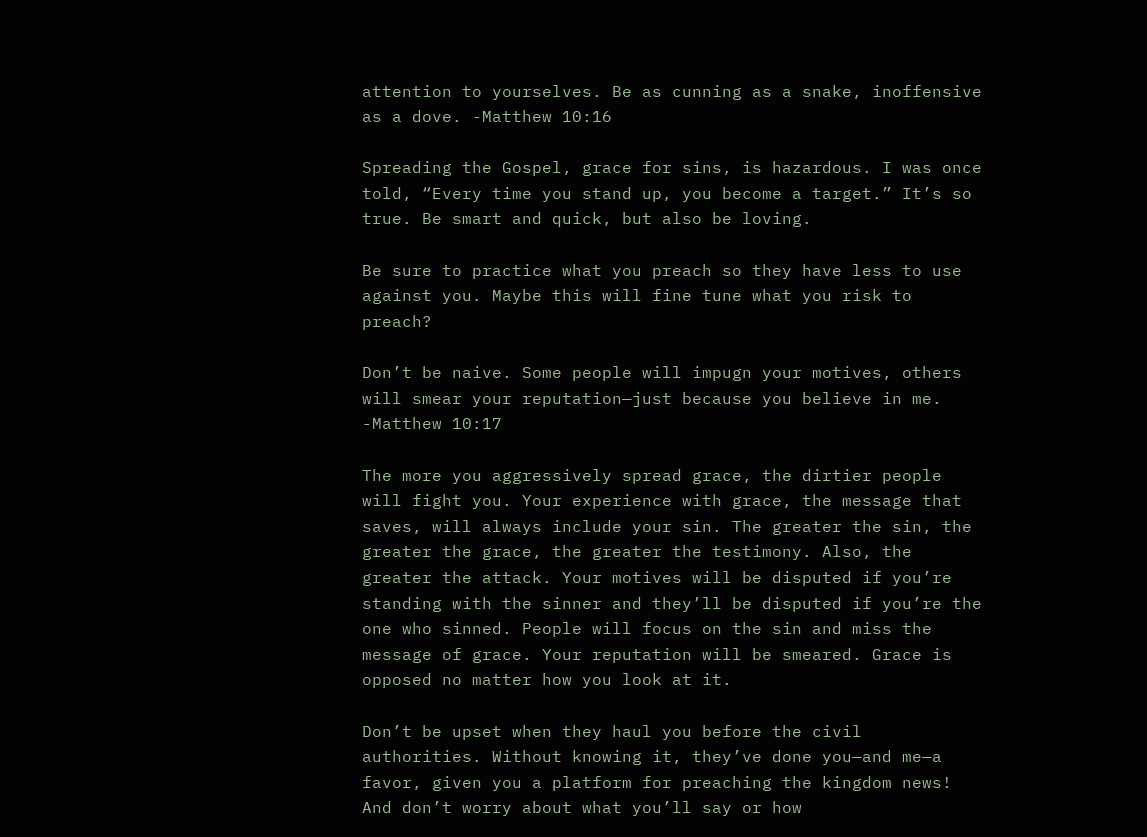attention to yourselves. Be as cunning as a snake, inoffensive as a dove. -Matthew 10:16

Spreading the Gospel, grace for sins, is hazardous. I was once told, “Every time you stand up, you become a target.” It’s so true. Be smart and quick, but also be loving.

Be sure to practice what you preach so they have less to use against you. Maybe this will fine tune what you risk to preach?

Don’t be naive. Some people will impugn your motives, others will smear your reputation—just because you believe in me. -Matthew 10:17

The more you aggressively spread grace, the dirtier people will fight you. Your experience with grace, the message that saves, will always include your sin. The greater the sin, the greater the grace, the greater the testimony. Also, the greater the attack. Your motives will be disputed if you’re standing with the sinner and they’ll be disputed if you’re the one who sinned. People will focus on the sin and miss the message of grace. Your reputation will be smeared. Grace is opposed no matter how you look at it.

Don’t be upset when they haul you before the civil authorities. Without knowing it, they’ve done you—and me—a favor, given you a platform for preaching the kingdom news! And don’t worry about what you’ll say or how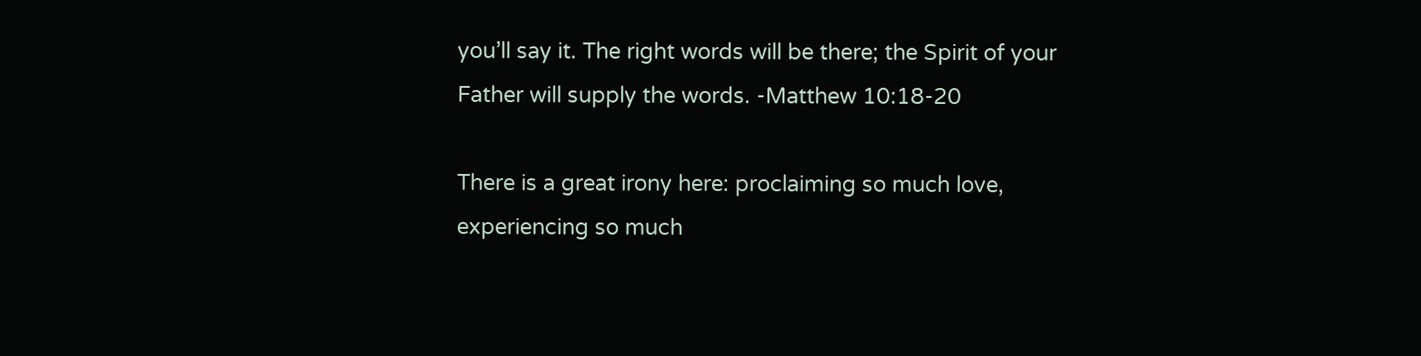you’ll say it. The right words will be there; the Spirit of your Father will supply the words. -Matthew 10:18-20

There is a great irony here: proclaiming so much love, experiencing so much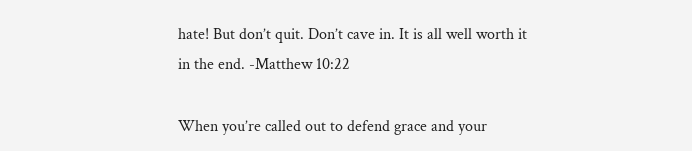hate! But don’t quit. Don’t cave in. It is all well worth it in the end. -Matthew 10:22

When you’re called out to defend grace and your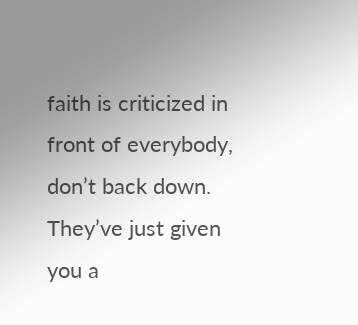faith is criticized in front of everybody, don’t back down. They’ve just given you a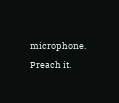microphone. Preach it.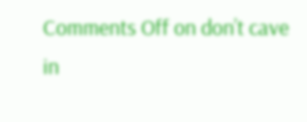Comments Off on don’t cave in